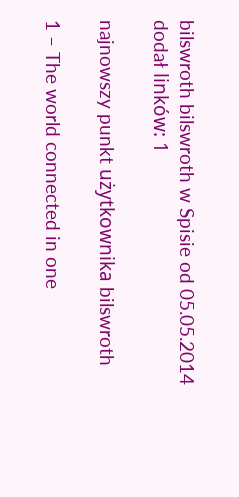bilswroth bilswroth w Spisie od 05.05.2014
dodał linków: 1

najnowszy punkt użytkownika bilswroth

1 – The world connected in one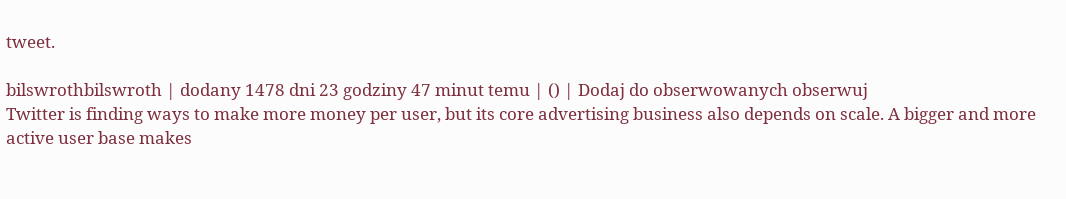tweet.

bilswrothbilswroth | dodany 1478 dni 23 godziny 47 minut temu | () | Dodaj do obserwowanych obserwuj
Twitter is finding ways to make more money per user, but its core advertising business also depends on scale. A bigger and more active user base makes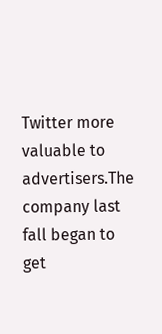Twitter more valuable to advertisers.The company last fall began to get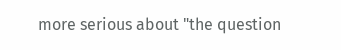more serious about "the question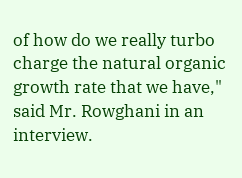of how do we really turbo charge the natural organic growth rate that we have," said Mr. Rowghani in an interview.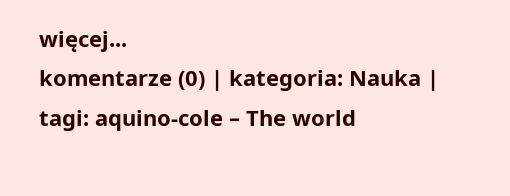więcej...
komentarze (0) | kategoria: Nauka | tagi: aquino-cole – The world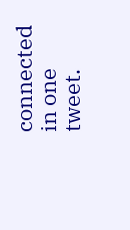connected in one tweet.